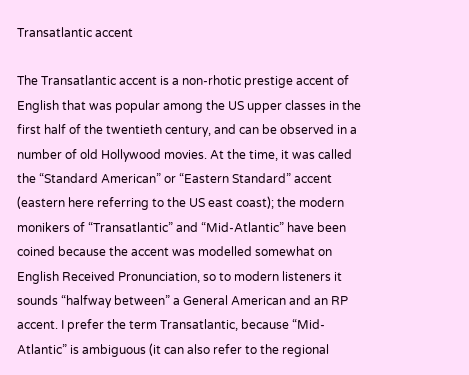Transatlantic accent

The Transatlantic accent is a non-rhotic prestige accent of English that was popular among the US upper classes in the first half of the twentieth century, and can be observed in a number of old Hollywood movies. At the time, it was called the “Standard American” or “Eastern Standard” accent (eastern here referring to the US east coast); the modern monikers of “Transatlantic” and “Mid-Atlantic” have been coined because the accent was modelled somewhat on English Received Pronunciation, so to modern listeners it sounds “halfway between” a General American and an RP accent. I prefer the term Transatlantic, because “Mid-Atlantic” is ambiguous (it can also refer to the regional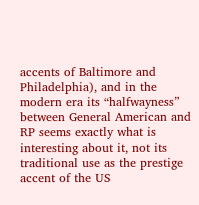accents of Baltimore and Philadelphia), and in the modern era its “halfwayness” between General American and RP seems exactly what is interesting about it, not its traditional use as the prestige accent of the US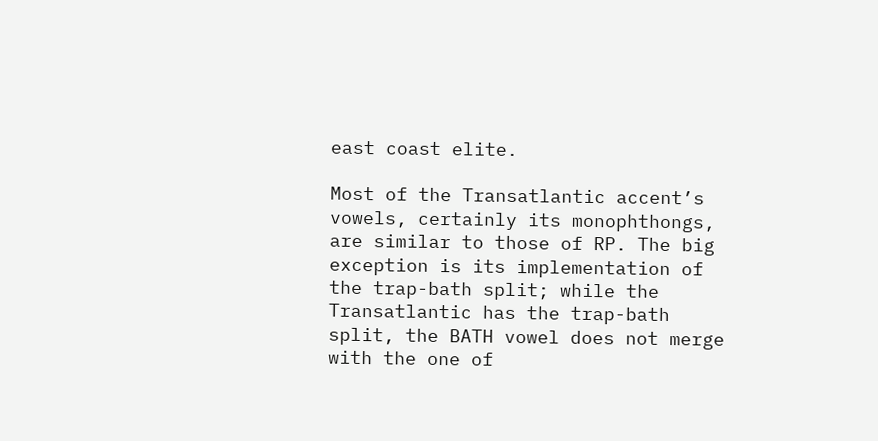east coast elite.

Most of the Transatlantic accent’s vowels, certainly its monophthongs, are similar to those of RP. The big exception is its implementation of the trap-bath split; while the Transatlantic has the trap-bath split, the BATH vowel does not merge with the one of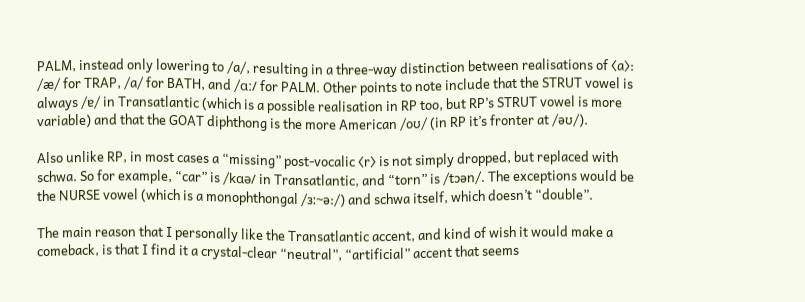PALM, instead only lowering to /a/, resulting in a three-way distinction between realisations of ⟨a⟩: /æ/ for TRAP, /a/ for BATH, and /ɑː/ for PALM. Other points to note include that the STRUT vowel is always /ɐ/ in Transatlantic (which is a possible realisation in RP too, but RP’s STRUT vowel is more variable) and that the GOAT diphthong is the more American /oʊ/ (in RP it’s fronter at /əʊ/).

Also unlike RP, in most cases a “missing” post-vocalic ⟨r⟩ is not simply dropped, but replaced with schwa. So for example, “car” is /kɑə/ in Transatlantic, and “torn” is /tɔən/. The exceptions would be the NURSE vowel (which is a monophthongal /ɜː~ə:/) and schwa itself, which doesn’t “double”.

The main reason that I personally like the Transatlantic accent, and kind of wish it would make a comeback, is that I find it a crystal-clear “neutral”, “artificial” accent that seems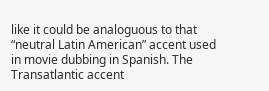like it could be analoguous to that “neutral Latin American” accent used in movie dubbing in Spanish. The Transatlantic accent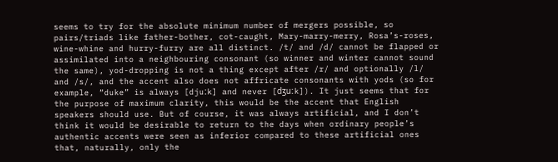seems to try for the absolute minimum number of mergers possible, so pairs/triads like father-bother, cot-caught, Mary-marry-merry, Rosa’s-roses, wine-whine and hurry-furry are all distinct. /t/ and /d/ cannot be flapped or assimilated into a neighbouring consonant (so winner and winter cannot sound the same), yod-dropping is not a thing except after /r/ and optionally /l/ and /s/, and the accent also does not affricate consonants with yods (so for example, “duke” is always [djuːk] and never [dʒuːk]). It just seems that for the purpose of maximum clarity, this would be the accent that English speakers should use. But of course, it was always artificial, and I don’t think it would be desirable to return to the days when ordinary people’s authentic accents were seen as inferior compared to these artificial ones that, naturally, only the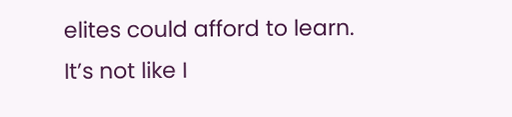elites could afford to learn. It’s not like I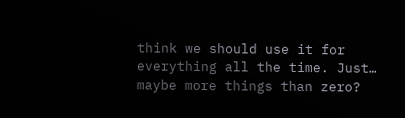think we should use it for everything all the time. Just… maybe more things than zero?